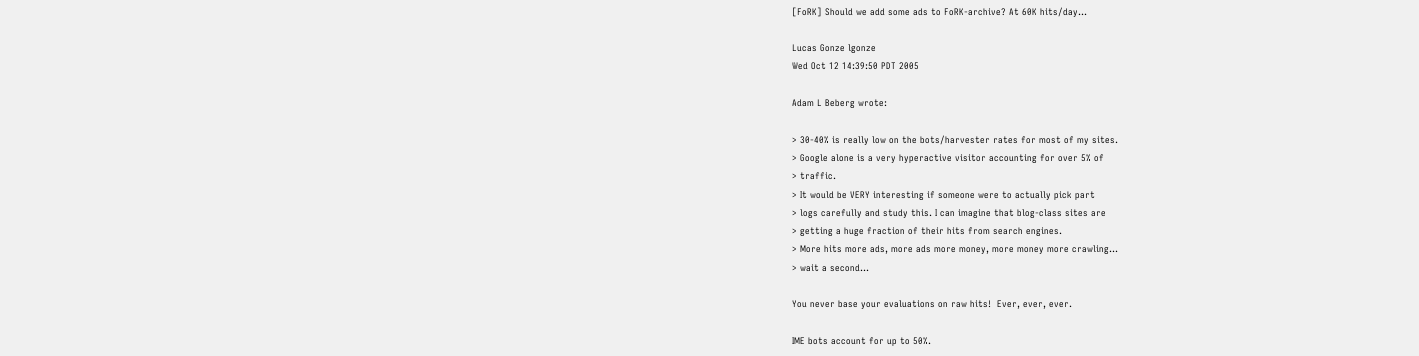[FoRK] Should we add some ads to FoRK-archive? At 60K hits/day...

Lucas Gonze lgonze
Wed Oct 12 14:39:50 PDT 2005

Adam L Beberg wrote:

> 30-40% is really low on the bots/harvester rates for most of my sites.
> Google alone is a very hyperactive visitor accounting for over 5% of
> traffic.
> It would be VERY interesting if someone were to actually pick part
> logs carefully and study this. I can imagine that blog-class sites are
> getting a huge fraction of their hits from search engines.
> More hits more ads, more ads more money, more money more crawling...
> wait a second...

You never base your evaluations on raw hits!  Ever, ever, ever.

IME bots account for up to 50%.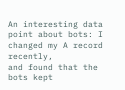An interesting data point about bots: I changed my A record recently,
and found that the bots kept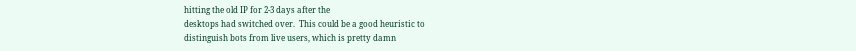hitting the old IP for 2-3 days after the
desktops had switched over.  This could be a good heuristic to
distinguish bots from live users, which is pretty damn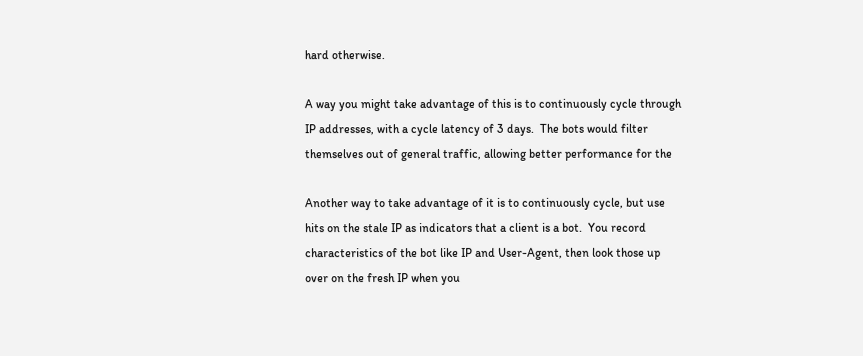hard otherwise.

A way you might take advantage of this is to continuously cycle through
IP addresses, with a cycle latency of 3 days.  The bots would filter
themselves out of general traffic, allowing better performance for the

Another way to take advantage of it is to continuously cycle, but use
hits on the stale IP as indicators that a client is a bot.  You record
characteristics of the bot like IP and User-Agent, then look those up
over on the fresh IP when you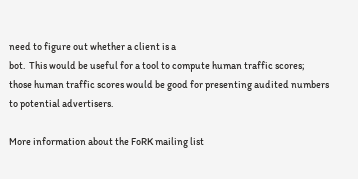need to figure out whether a client is a
bot.  This would be useful for a tool to compute human traffic scores;
those human traffic scores would be good for presenting audited numbers
to potential advertisers.

More information about the FoRK mailing list